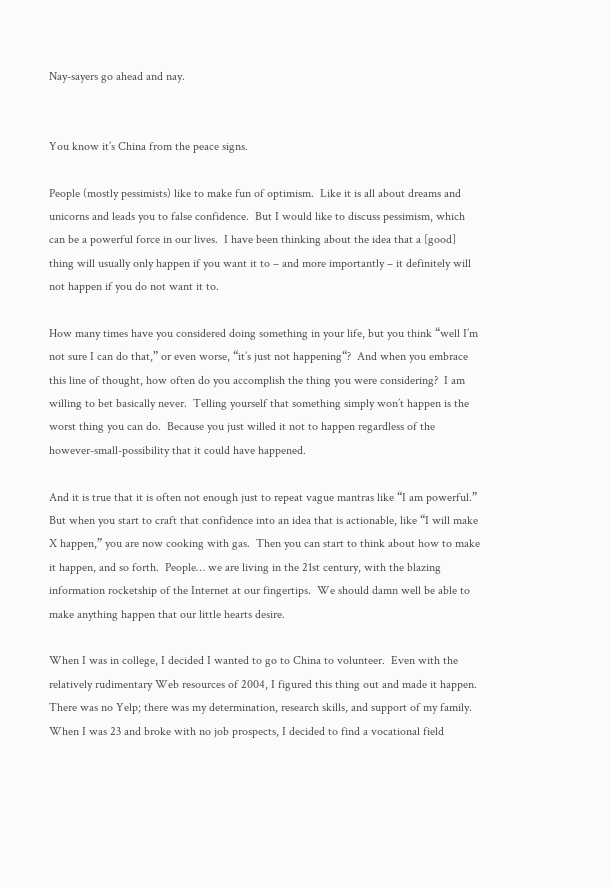Nay-sayers go ahead and nay.


You know it’s China from the peace signs.

People (mostly pessimists) like to make fun of optimism.  Like it is all about dreams and unicorns and leads you to false confidence.  But I would like to discuss pessimism, which can be a powerful force in our lives.  I have been thinking about the idea that a [good] thing will usually only happen if you want it to – and more importantly – it definitely will not happen if you do not want it to.

How many times have you considered doing something in your life, but you think “well I’m not sure I can do that,” or even worse, “it’s just not happening“?  And when you embrace this line of thought, how often do you accomplish the thing you were considering?  I am willing to bet basically never.  Telling yourself that something simply won’t happen is the worst thing you can do.  Because you just willed it not to happen regardless of the however-small-possibility that it could have happened.

And it is true that it is often not enough just to repeat vague mantras like “I am powerful.”  But when you start to craft that confidence into an idea that is actionable, like “I will make X happen,” you are now cooking with gas.  Then you can start to think about how to make it happen, and so forth.  People… we are living in the 21st century, with the blazing information rocketship of the Internet at our fingertips.  We should damn well be able to make anything happen that our little hearts desire.

When I was in college, I decided I wanted to go to China to volunteer.  Even with the relatively rudimentary Web resources of 2004, I figured this thing out and made it happen.  There was no Yelp; there was my determination, research skills, and support of my family.  When I was 23 and broke with no job prospects, I decided to find a vocational field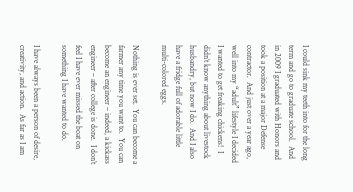I could sink my teeth into for the long term and go to graduate school.  And in 2009 I graduated with Honors and took a position at a major Defense contractor.  And just over a year ago, well into my “adult” lifestyle I decided I wanted to get freaking chickens!  I didn’t know anything about livestock husbandry, but now I do.  And I also have a fridge full of adorable little multi-colored eggs.

Nothing is ever set.  You can become a farmer any time you want to.  You can become an engineer – indeed, a kickass engineer – after college is done.  I don’t feel I have ever missed the boat on something I have wanted to do.

I have always been a person of desire, creativity, and action.  As far as I am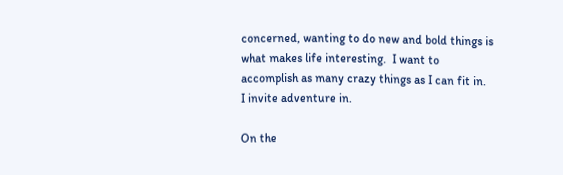concerned, wanting to do new and bold things is what makes life interesting.  I want to accomplish as many crazy things as I can fit in.  I invite adventure in.

On the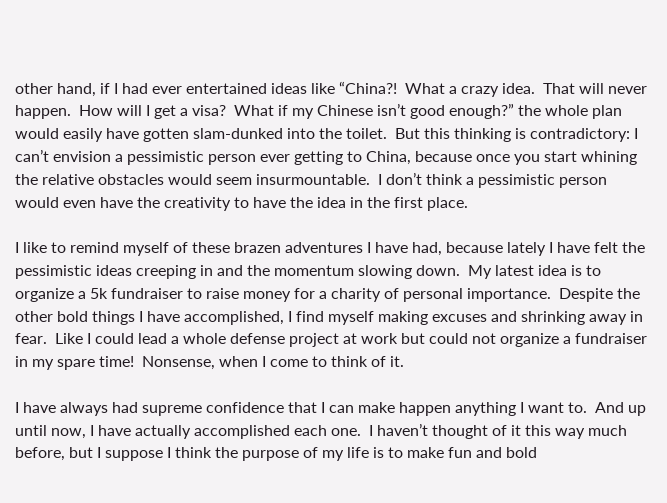other hand, if I had ever entertained ideas like “China?!  What a crazy idea.  That will never happen.  How will I get a visa?  What if my Chinese isn’t good enough?” the whole plan would easily have gotten slam-dunked into the toilet.  But this thinking is contradictory: I can’t envision a pessimistic person ever getting to China, because once you start whining the relative obstacles would seem insurmountable.  I don’t think a pessimistic person would even have the creativity to have the idea in the first place.

I like to remind myself of these brazen adventures I have had, because lately I have felt the pessimistic ideas creeping in and the momentum slowing down.  My latest idea is to organize a 5k fundraiser to raise money for a charity of personal importance.  Despite the other bold things I have accomplished, I find myself making excuses and shrinking away in fear.  Like I could lead a whole defense project at work but could not organize a fundraiser in my spare time!  Nonsense, when I come to think of it.

I have always had supreme confidence that I can make happen anything I want to.  And up until now, I have actually accomplished each one.  I haven’t thought of it this way much before, but I suppose I think the purpose of my life is to make fun and bold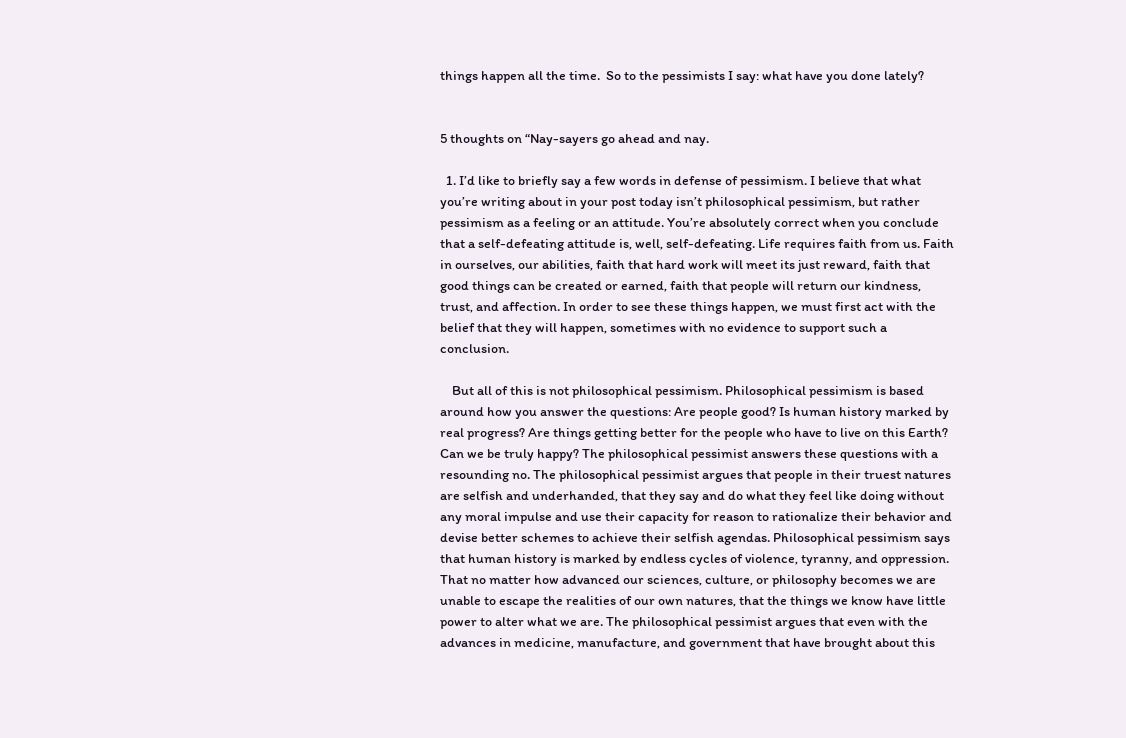things happen all the time.  So to the pessimists I say: what have you done lately?


5 thoughts on “Nay-sayers go ahead and nay.

  1. I’d like to briefly say a few words in defense of pessimism. I believe that what you’re writing about in your post today isn’t philosophical pessimism, but rather pessimism as a feeling or an attitude. You’re absolutely correct when you conclude that a self-defeating attitude is, well, self-defeating. Life requires faith from us. Faith in ourselves, our abilities, faith that hard work will meet its just reward, faith that good things can be created or earned, faith that people will return our kindness, trust, and affection. In order to see these things happen, we must first act with the belief that they will happen, sometimes with no evidence to support such a conclusion.

    But all of this is not philosophical pessimism. Philosophical pessimism is based around how you answer the questions: Are people good? Is human history marked by real progress? Are things getting better for the people who have to live on this Earth? Can we be truly happy? The philosophical pessimist answers these questions with a resounding no. The philosophical pessimist argues that people in their truest natures are selfish and underhanded, that they say and do what they feel like doing without any moral impulse and use their capacity for reason to rationalize their behavior and devise better schemes to achieve their selfish agendas. Philosophical pessimism says that human history is marked by endless cycles of violence, tyranny, and oppression. That no matter how advanced our sciences, culture, or philosophy becomes we are unable to escape the realities of our own natures, that the things we know have little power to alter what we are. The philosophical pessimist argues that even with the advances in medicine, manufacture, and government that have brought about this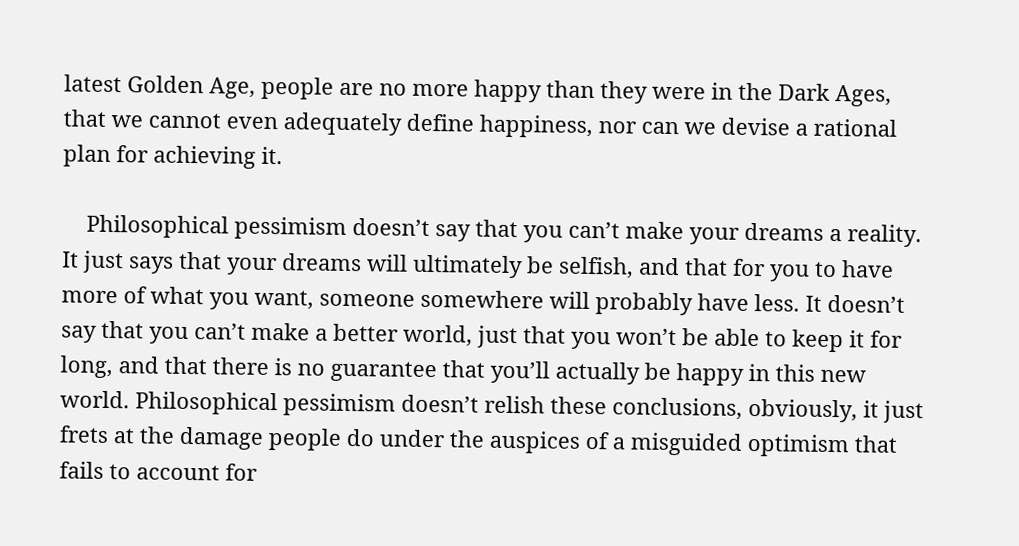latest Golden Age, people are no more happy than they were in the Dark Ages, that we cannot even adequately define happiness, nor can we devise a rational plan for achieving it.

    Philosophical pessimism doesn’t say that you can’t make your dreams a reality. It just says that your dreams will ultimately be selfish, and that for you to have more of what you want, someone somewhere will probably have less. It doesn’t say that you can’t make a better world, just that you won’t be able to keep it for long, and that there is no guarantee that you’ll actually be happy in this new world. Philosophical pessimism doesn’t relish these conclusions, obviously, it just frets at the damage people do under the auspices of a misguided optimism that fails to account for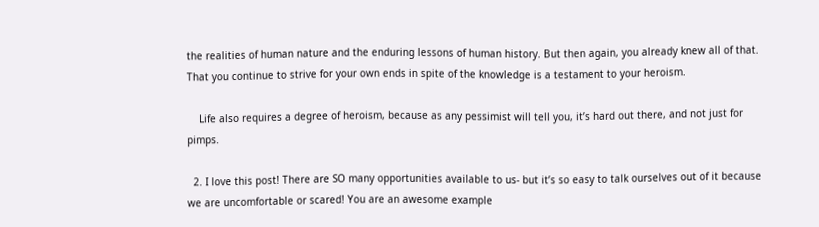the realities of human nature and the enduring lessons of human history. But then again, you already knew all of that. That you continue to strive for your own ends in spite of the knowledge is a testament to your heroism.

    Life also requires a degree of heroism, because as any pessimist will tell you, it’s hard out there, and not just for pimps.

  2. I love this post! There are SO many opportunities available to us- but it’s so easy to talk ourselves out of it because we are uncomfortable or scared! You are an awesome example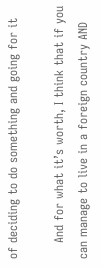of deciding to do something and going for it

    And for what it’s worth, I think that if you can manage to live in a foreign country AND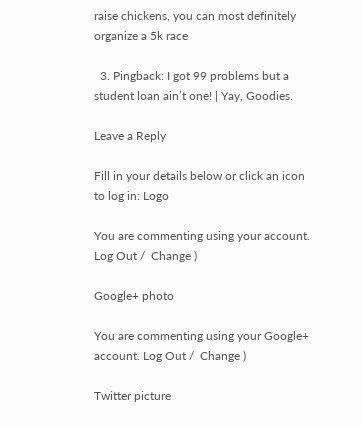raise chickens, you can most definitely organize a 5k race

  3. Pingback: I got 99 problems but a student loan ain’t one! | Yay, Goodies.

Leave a Reply

Fill in your details below or click an icon to log in: Logo

You are commenting using your account. Log Out /  Change )

Google+ photo

You are commenting using your Google+ account. Log Out /  Change )

Twitter picture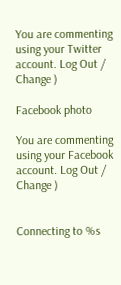You are commenting using your Twitter account. Log Out /  Change )

Facebook photo

You are commenting using your Facebook account. Log Out /  Change )


Connecting to %s